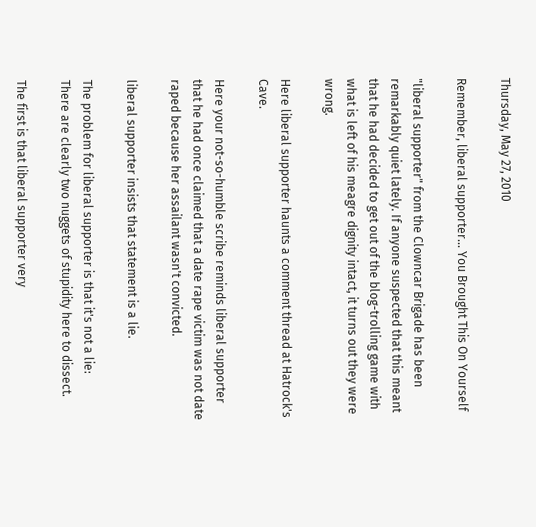Thursday, May 27, 2010

Remember, liberal supporter... You Brought This On Yourself

"liberal supporter" from the Clowncar Brigade has been remarkably quiet lately. If anyone suspected that this meant that he had decided to get out of the blog-trolling game with what is left of his meagre dignity intact, it turns out they were wrong.

Here liberal supporter haunts a comment thread at Hatrock's Cave.

Here your not-so-humble scribe reminds liberal supporter that he had once claimed that a date rape victim was not date raped because her assailant wasn't convicted.

liberal supporter insists that statement is a lie.

The problem for liberal supporter is that it's not a lie:
There are clearly two nuggets of stupidity here to dissect.

The first is that liberal supporter very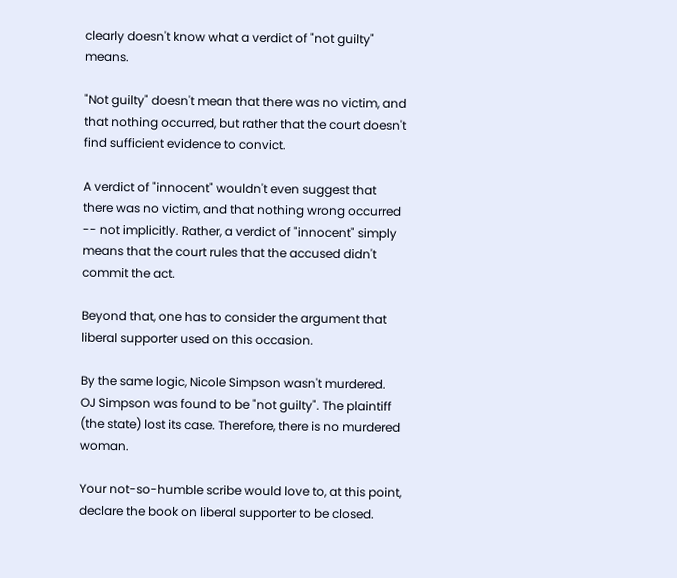clearly doesn't know what a verdict of "not guilty" means.

"Not guilty" doesn't mean that there was no victim, and that nothing occurred, but rather that the court doesn't find sufficient evidence to convict.

A verdict of "innocent" wouldn't even suggest that there was no victim, and that nothing wrong occurred -- not implicitly. Rather, a verdict of "innocent" simply means that the court rules that the accused didn't commit the act.

Beyond that, one has to consider the argument that liberal supporter used on this occasion.

By the same logic, Nicole Simpson wasn't murdered. OJ Simpson was found to be "not guilty". The plaintiff (the state) lost its case. Therefore, there is no murdered woman.

Your not-so-humble scribe would love to, at this point, declare the book on liberal supporter to be closed.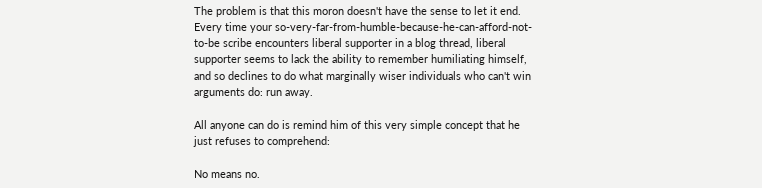The problem is that this moron doesn't have the sense to let it end. Every time your so-very-far-from-humble-because-he-can-afford-not-to-be scribe encounters liberal supporter in a blog thread, liberal supporter seems to lack the ability to remember humiliating himself, and so declines to do what marginally wiser individuals who can't win arguments do: run away.

All anyone can do is remind him of this very simple concept that he just refuses to comprehend:

No means no.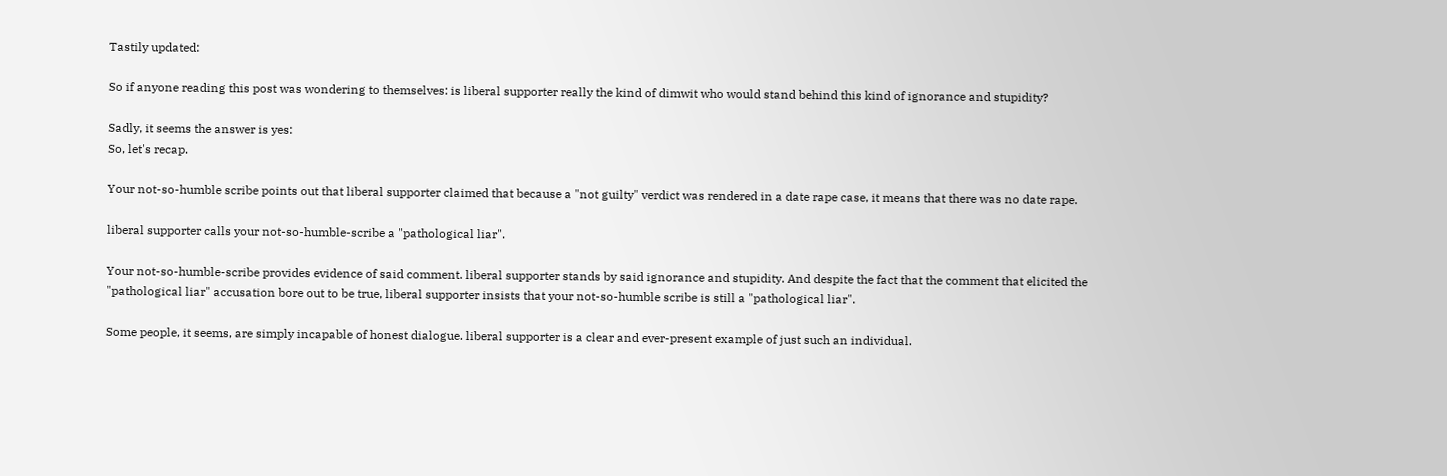Tastily updated:

So if anyone reading this post was wondering to themselves: is liberal supporter really the kind of dimwit who would stand behind this kind of ignorance and stupidity?

Sadly, it seems the answer is yes:
So, let's recap.

Your not-so-humble scribe points out that liberal supporter claimed that because a "not guilty" verdict was rendered in a date rape case, it means that there was no date rape.

liberal supporter calls your not-so-humble-scribe a "pathological liar".

Your not-so-humble-scribe provides evidence of said comment. liberal supporter stands by said ignorance and stupidity. And despite the fact that the comment that elicited the "pathological liar" accusation bore out to be true, liberal supporter insists that your not-so-humble scribe is still a "pathological liar".

Some people, it seems, are simply incapable of honest dialogue. liberal supporter is a clear and ever-present example of just such an individual.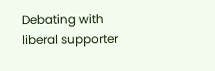Debating with liberal supporter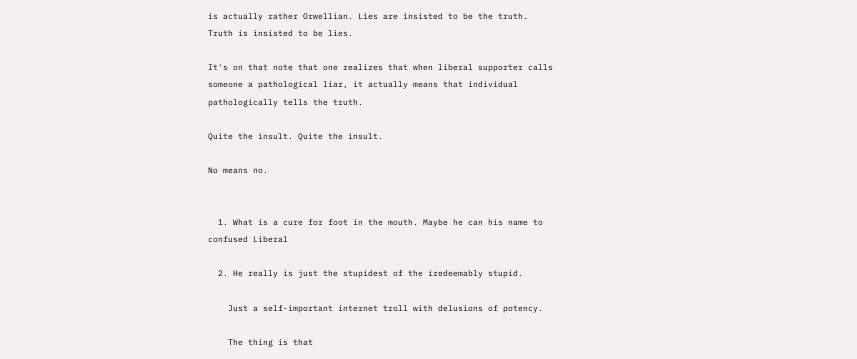is actually rather Orwellian. Lies are insisted to be the truth. Truth is insisted to be lies.

It's on that note that one realizes that when liberal supporter calls someone a pathological liar, it actually means that individual pathologically tells the truth.

Quite the insult. Quite the insult.

No means no.


  1. What is a cure for foot in the mouth. Maybe he can his name to confused Liberal

  2. He really is just the stupidest of the iredeemably stupid.

    Just a self-important internet troll with delusions of potency.

    The thing is that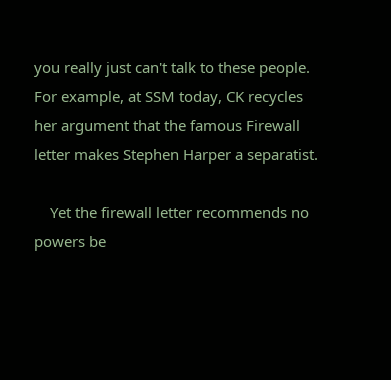you really just can't talk to these people. For example, at SSM today, CK recycles her argument that the famous Firewall letter makes Stephen Harper a separatist.

    Yet the firewall letter recommends no powers be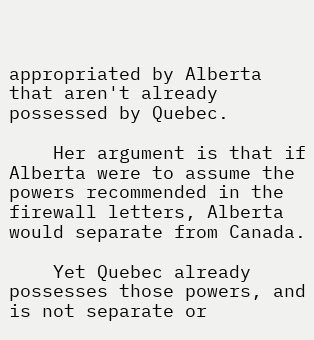appropriated by Alberta that aren't already possessed by Quebec.

    Her argument is that if Alberta were to assume the powers recommended in the firewall letters, Alberta would separate from Canada.

    Yet Quebec already possesses those powers, and is not separate or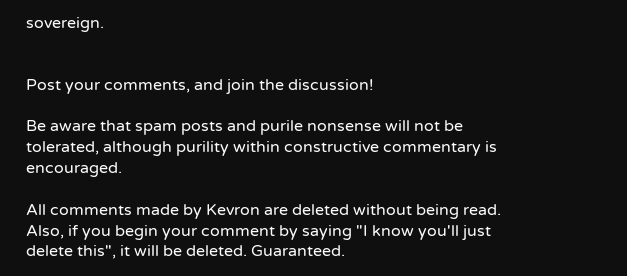sovereign.


Post your comments, and join the discussion!

Be aware that spam posts and purile nonsense will not be tolerated, although purility within constructive commentary is encouraged.

All comments made by Kevron are deleted without being read. Also, if you begin your comment by saying "I know you'll just delete this", it will be deleted. Guaranteed.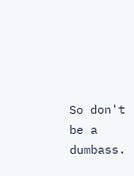So don't be a dumbass.